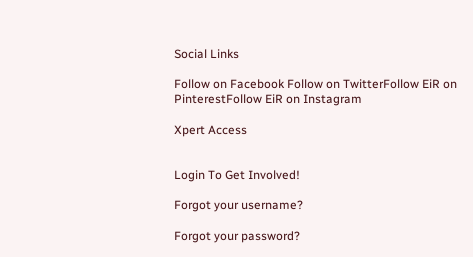Social Links

Follow on Facebook Follow on TwitterFollow EiR on PinterestFollow EiR on Instagram

Xpert Access


Login To Get Involved!

Forgot your username?

Forgot your password?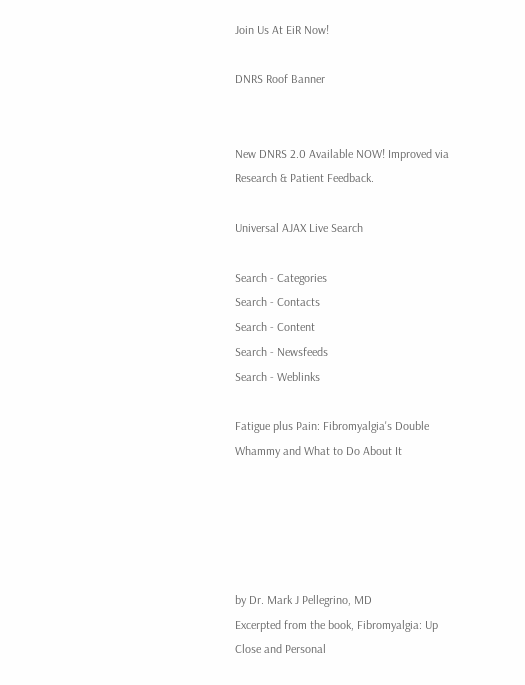Join Us At EiR Now!

DNRS Roof Banner


New DNRS 2.0 Available NOW! Improved via Research & Patient Feedback.

Universal AJAX Live Search

Search - Categories
Search - Contacts
Search - Content
Search - Newsfeeds
Search - Weblinks

Fatigue plus Pain: Fibromyalgia's Double Whammy and What to Do About It





by Dr. Mark J Pellegrino, MD
Excerpted from the book, Fibromyalgia: Up Close and Personal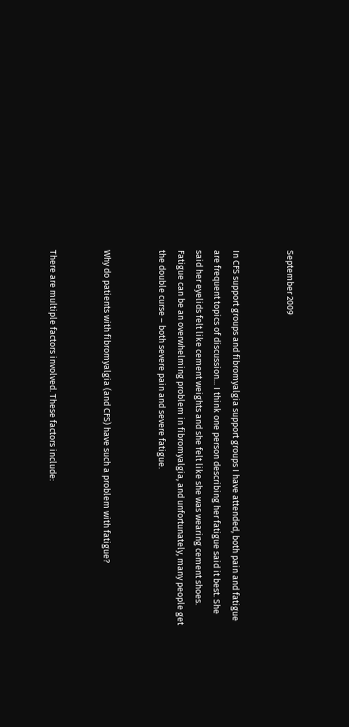September 2009


In CFS support groups and fibromyalgia support groups I have attended, both pain and fatigue are frequent topics of discussion... I think one person describing her fatigue said it best. She said her eyelids felt like cement weights and she felt like she was wearing cement shoes. Fatigue can be an overwhelming problem in fibromyalgia, and unfortunately, many people get the double curse – both severe pain and severe fatigue.


Why do patients with fibromyalgia (and CFS) have such a problem with fatigue?


There are multiple factors involved. These factors include: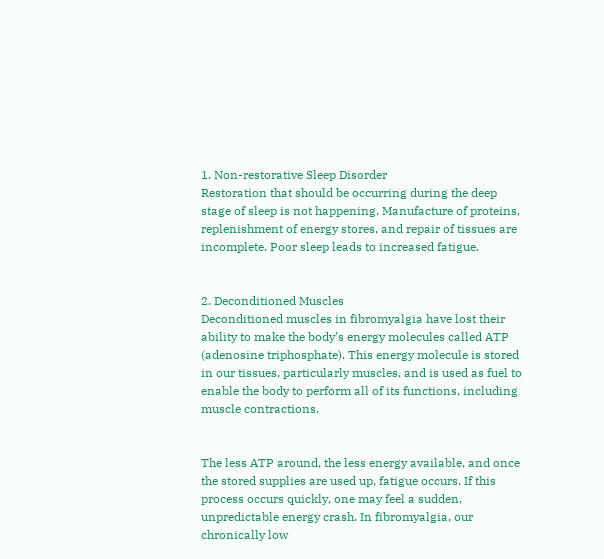1. Non-restorative Sleep Disorder
Restoration that should be occurring during the deep stage of sleep is not happening. Manufacture of proteins, replenishment of energy stores, and repair of tissues are incomplete. Poor sleep leads to increased fatigue.


2. Deconditioned Muscles
Deconditioned muscles in fibromyalgia have lost their ability to make the body’s energy molecules called ATP (adenosine triphosphate). This energy molecule is stored in our tissues, particularly muscles, and is used as fuel to enable the body to perform all of its functions, including muscle contractions.


The less ATP around, the less energy available, and once the stored supplies are used up, fatigue occurs. If this process occurs quickly, one may feel a sudden, unpredictable energy crash. In fibromyalgia, our chronically low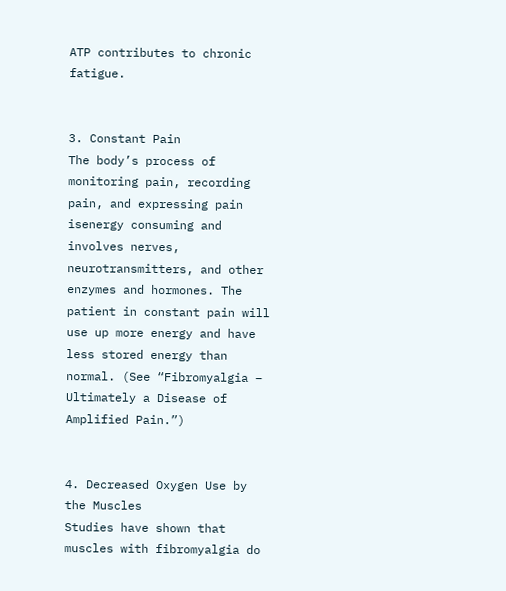ATP contributes to chronic fatigue.


3. Constant Pain
The body’s process of monitoring pain, recording pain, and expressing pain isenergy consuming and involves nerves, neurotransmitters, and other enzymes and hormones. The patient in constant pain will use up more energy and have less stored energy than normal. (See “Fibromyalgia – Ultimately a Disease of Amplified Pain.”)


4. Decreased Oxygen Use by the Muscles
Studies have shown that muscles with fibromyalgia do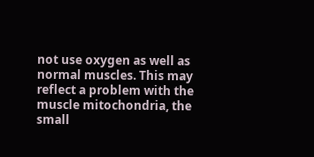not use oxygen as well as normal muscles. This may reflect a problem with the muscle mitochondria, the small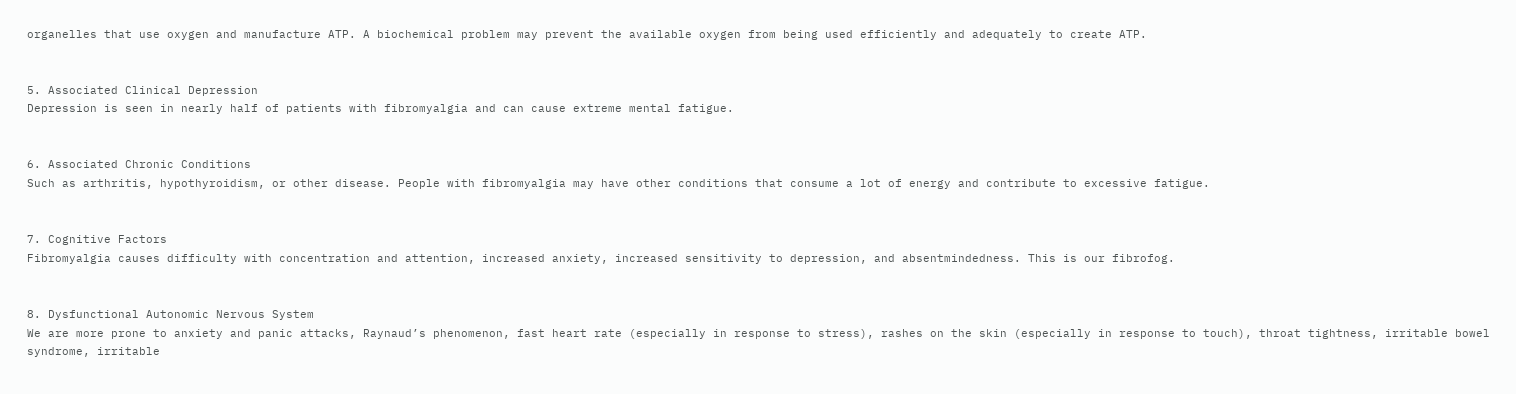organelles that use oxygen and manufacture ATP. A biochemical problem may prevent the available oxygen from being used efficiently and adequately to create ATP.


5. Associated Clinical Depression
Depression is seen in nearly half of patients with fibromyalgia and can cause extreme mental fatigue.


6. Associated Chronic Conditions
Such as arthritis, hypothyroidism, or other disease. People with fibromyalgia may have other conditions that consume a lot of energy and contribute to excessive fatigue.


7. Cognitive Factors
Fibromyalgia causes difficulty with concentration and attention, increased anxiety, increased sensitivity to depression, and absentmindedness. This is our fibrofog.


8. Dysfunctional Autonomic Nervous System
We are more prone to anxiety and panic attacks, Raynaud’s phenomenon, fast heart rate (especially in response to stress), rashes on the skin (especially in response to touch), throat tightness, irritable bowel syndrome, irritable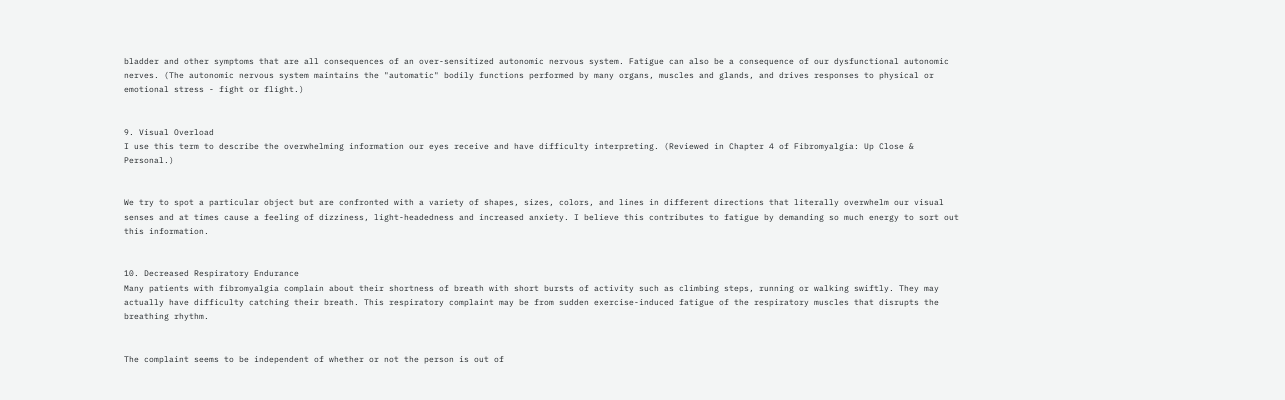bladder and other symptoms that are all consequences of an over-sensitized autonomic nervous system. Fatigue can also be a consequence of our dysfunctional autonomic nerves. (The autonomic nervous system maintains the "automatic" bodily functions performed by many organs, muscles and glands, and drives responses to physical or emotional stress - fight or flight.)


9. Visual Overload
I use this term to describe the overwhelming information our eyes receive and have difficulty interpreting. (Reviewed in Chapter 4 of Fibromyalgia: Up Close & Personal.)


We try to spot a particular object but are confronted with a variety of shapes, sizes, colors, and lines in different directions that literally overwhelm our visual senses and at times cause a feeling of dizziness, light-headedness and increased anxiety. I believe this contributes to fatigue by demanding so much energy to sort out this information.


10. Decreased Respiratory Endurance
Many patients with fibromyalgia complain about their shortness of breath with short bursts of activity such as climbing steps, running or walking swiftly. They may actually have difficulty catching their breath. This respiratory complaint may be from sudden exercise-induced fatigue of the respiratory muscles that disrupts the breathing rhythm.


The complaint seems to be independent of whether or not the person is out of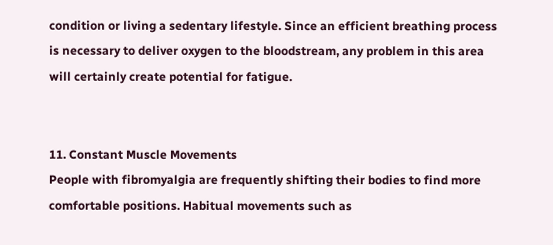condition or living a sedentary lifestyle. Since an efficient breathing process is necessary to deliver oxygen to the bloodstream, any problem in this area will certainly create potential for fatigue.


11. Constant Muscle Movements
People with fibromyalgia are frequently shifting their bodies to find more comfortable positions. Habitual movements such as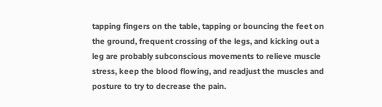tapping fingers on the table, tapping or bouncing the feet on the ground, frequent crossing of the legs, and kicking out a leg are probably subconscious movements to relieve muscle stress, keep the blood flowing, and readjust the muscles and posture to try to decrease the pain.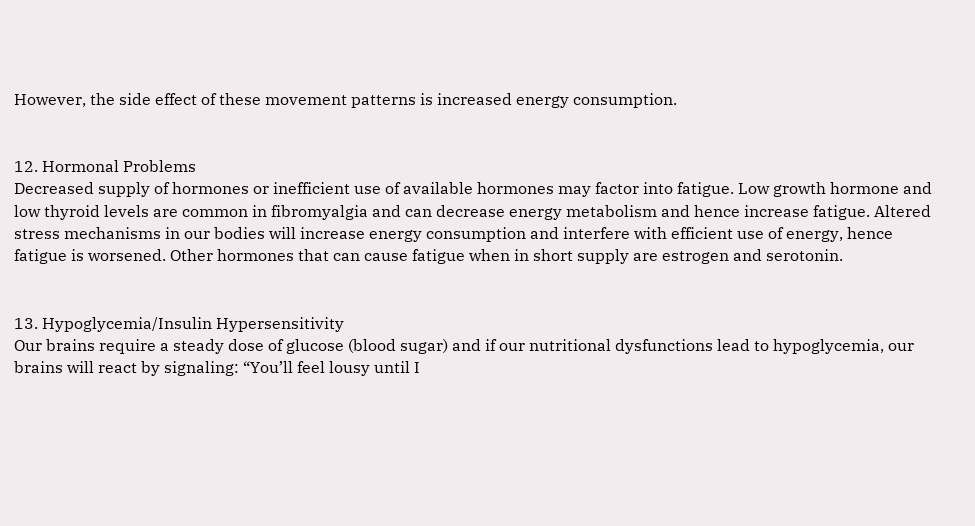However, the side effect of these movement patterns is increased energy consumption.


12. Hormonal Problems
Decreased supply of hormones or inefficient use of available hormones may factor into fatigue. Low growth hormone and low thyroid levels are common in fibromyalgia and can decrease energy metabolism and hence increase fatigue. Altered stress mechanisms in our bodies will increase energy consumption and interfere with efficient use of energy, hence fatigue is worsened. Other hormones that can cause fatigue when in short supply are estrogen and serotonin.


13. Hypoglycemia/Insulin Hypersensitivity
Our brains require a steady dose of glucose (blood sugar) and if our nutritional dysfunctions lead to hypoglycemia, our brains will react by signaling: “You’ll feel lousy until I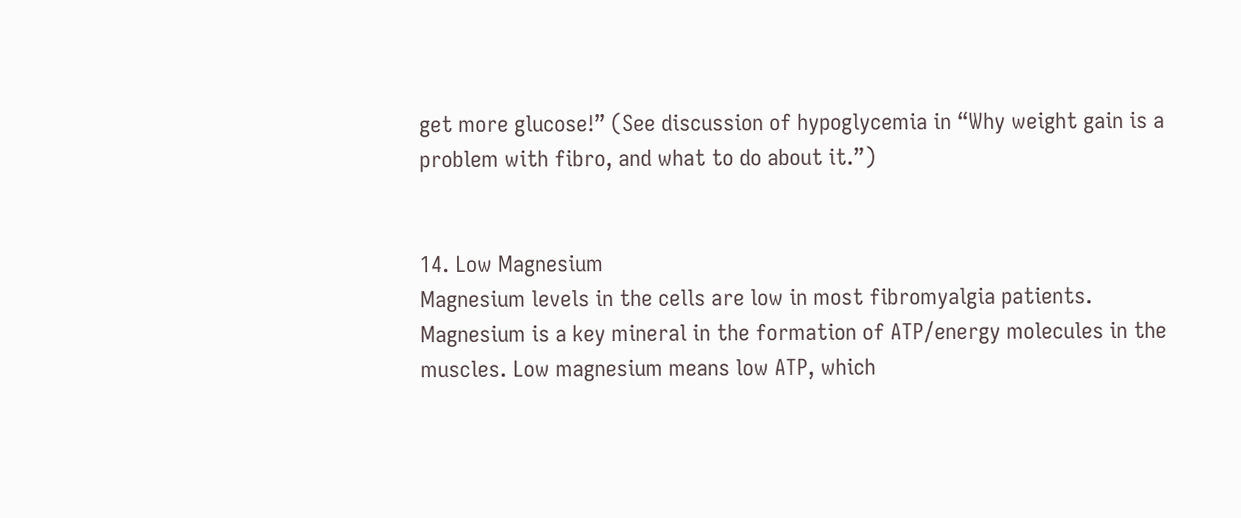get more glucose!” (See discussion of hypoglycemia in “Why weight gain is a problem with fibro, and what to do about it.”)


14. Low Magnesium
Magnesium levels in the cells are low in most fibromyalgia patients. Magnesium is a key mineral in the formation of ATP/energy molecules in the muscles. Low magnesium means low ATP, which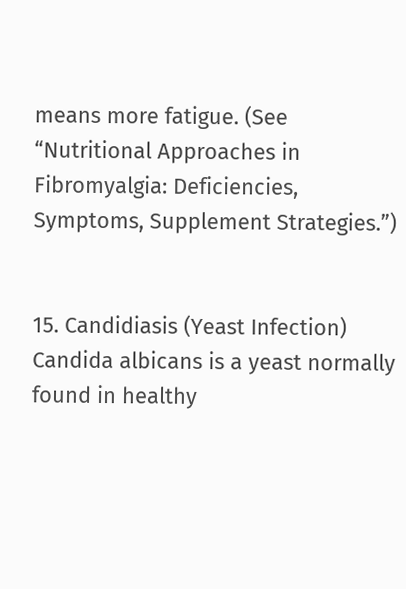means more fatigue. (See “Nutritional Approaches in Fibromyalgia: Deficiencies, Symptoms, Supplement Strategies.”)


15. Candidiasis (Yeast Infection)
Candida albicans is a yeast normally found in healthy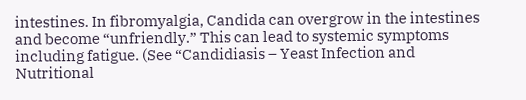intestines. In fibromyalgia, Candida can overgrow in the intestines and become “unfriendly.” This can lead to systemic symptoms including fatigue. (See “Candidiasis – Yeast Infection and Nutritional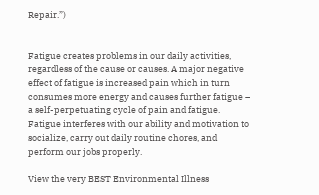Repair.”)


Fatigue creates problems in our daily activities, regardless of the cause or causes. A major negative effect of fatigue is increased pain which in turn consumes more energy and causes further fatigue – a self-perpetuating cycle of pain and fatigue. Fatigue interferes with our ability and motivation to socialize, carry out daily routine chores, and perform our jobs properly.

View the very BEST Environmental Illness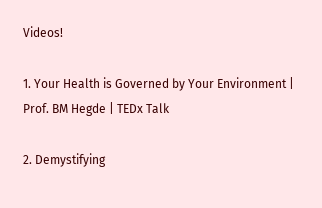Videos!

1. Your Health is Governed by Your Environment | Prof. BM Hegde | TEDx Talk

2. Demystifying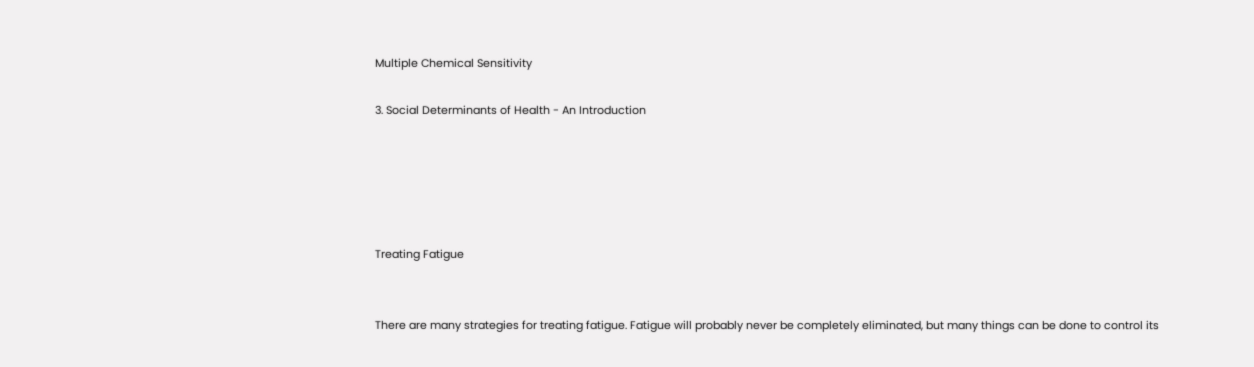Multiple Chemical Sensitivity

3. Social Determinants of Health - An Introduction





Treating Fatigue


There are many strategies for treating fatigue. Fatigue will probably never be completely eliminated, but many things can be done to control its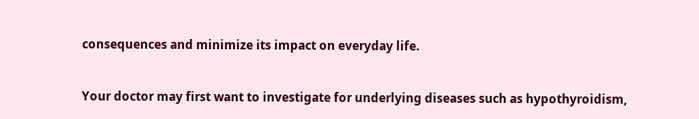consequences and minimize its impact on everyday life.


Your doctor may first want to investigate for underlying diseases such as hypothyroidism,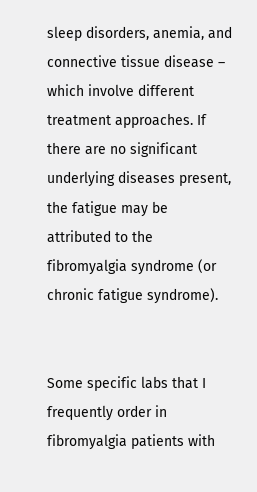sleep disorders, anemia, and connective tissue disease – which involve different treatment approaches. If there are no significant underlying diseases present, the fatigue may be attributed to the fibromyalgia syndrome (or chronic fatigue syndrome).


Some specific labs that I frequently order in fibromyalgia patients with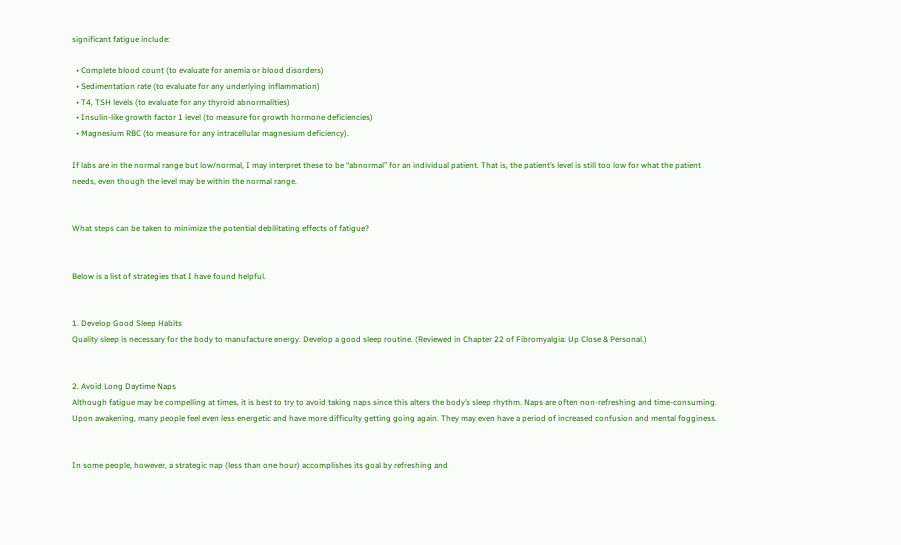significant fatigue include:

  • Complete blood count (to evaluate for anemia or blood disorders)
  • Sedimentation rate (to evaluate for any underlying inflammation)
  • T4, TSH levels (to evaluate for any thyroid abnormalities)
  • Insulin-like growth factor 1 level (to measure for growth hormone deficiencies)
  • Magnesium RBC (to measure for any intracellular magnesium deficiency).

If labs are in the normal range but low/normal, I may interpret these to be “abnormal” for an individual patient. That is, the patient’s level is still too low for what the patient needs, even though the level may be within the normal range.


What steps can be taken to minimize the potential debilitating effects of fatigue?


Below is a list of strategies that I have found helpful.


1. Develop Good Sleep Habits
Quality sleep is necessary for the body to manufacture energy. Develop a good sleep routine. (Reviewed in Chapter 22 of Fibromyalgia: Up Close & Personal.)


2. Avoid Long Daytime Naps
Although fatigue may be compelling at times, it is best to try to avoid taking naps since this alters the body’s sleep rhythm. Naps are often non-refreshing and time-consuming. Upon awakening, many people feel even less energetic and have more difficulty getting going again. They may even have a period of increased confusion and mental fogginess.


In some people, however, a strategic nap (less than one hour) accomplishes its goal by refreshing and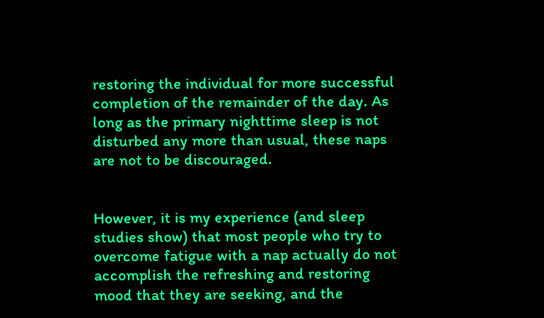restoring the individual for more successful completion of the remainder of the day. As long as the primary nighttime sleep is not disturbed any more than usual, these naps are not to be discouraged.


However, it is my experience (and sleep studies show) that most people who try to overcome fatigue with a nap actually do not accomplish the refreshing and restoring mood that they are seeking, and the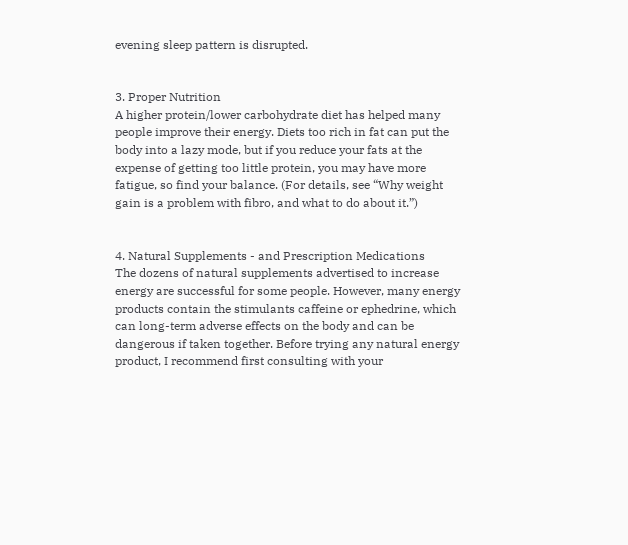evening sleep pattern is disrupted.


3. Proper Nutrition
A higher protein/lower carbohydrate diet has helped many people improve their energy. Diets too rich in fat can put the body into a lazy mode, but if you reduce your fats at the expense of getting too little protein, you may have more fatigue, so find your balance. (For details, see “Why weight gain is a problem with fibro, and what to do about it.”)


4. Natural Supplements - and Prescription Medications
The dozens of natural supplements advertised to increase energy are successful for some people. However, many energy products contain the stimulants caffeine or ephedrine, which can long-term adverse effects on the body and can be dangerous if taken together. Before trying any natural energy product, I recommend first consulting with your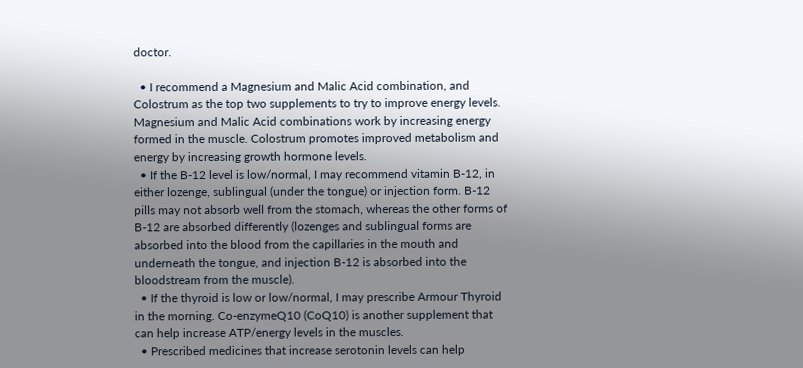doctor.

  • I recommend a Magnesium and Malic Acid combination, and Colostrum as the top two supplements to try to improve energy levels. Magnesium and Malic Acid combinations work by increasing energy formed in the muscle. Colostrum promotes improved metabolism and energy by increasing growth hormone levels.
  • If the B-12 level is low/normal, I may recommend vitamin B-12, in either lozenge, sublingual (under the tongue) or injection form. B-12 pills may not absorb well from the stomach, whereas the other forms of B-12 are absorbed differently (lozenges and sublingual forms are absorbed into the blood from the capillaries in the mouth and underneath the tongue, and injection B-12 is absorbed into the bloodstream from the muscle).
  • If the thyroid is low or low/normal, I may prescribe Armour Thyroid in the morning. Co-enzymeQ10 (CoQ10) is another supplement that can help increase ATP/energy levels in the muscles.
  • Prescribed medicines that increase serotonin levels can help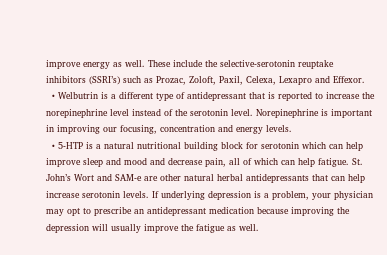improve energy as well. These include the selective-serotonin reuptake inhibitors (SSRI’s) such as Prozac, Zoloft, Paxil, Celexa, Lexapro and Effexor.
  • Welbutrin is a different type of antidepressant that is reported to increase the norepinephrine level instead of the serotonin level. Norepinephrine is important in improving our focusing, concentration and energy levels.
  • 5-HTP is a natural nutritional building block for serotonin which can help improve sleep and mood and decrease pain, all of which can help fatigue. St. John’s Wort and SAM-e are other natural herbal antidepressants that can help increase serotonin levels. If underlying depression is a problem, your physician may opt to prescribe an antidepressant medication because improving the depression will usually improve the fatigue as well.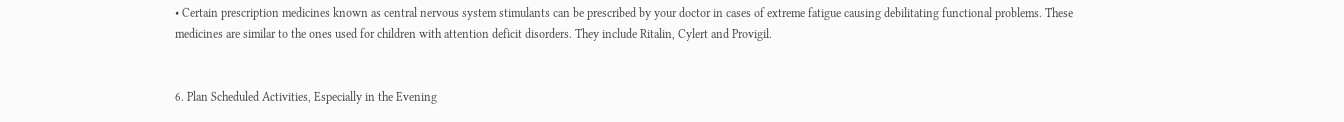• Certain prescription medicines known as central nervous system stimulants can be prescribed by your doctor in cases of extreme fatigue causing debilitating functional problems. These medicines are similar to the ones used for children with attention deficit disorders. They include Ritalin, Cylert and Provigil.


6. Plan Scheduled Activities, Especially in the Evening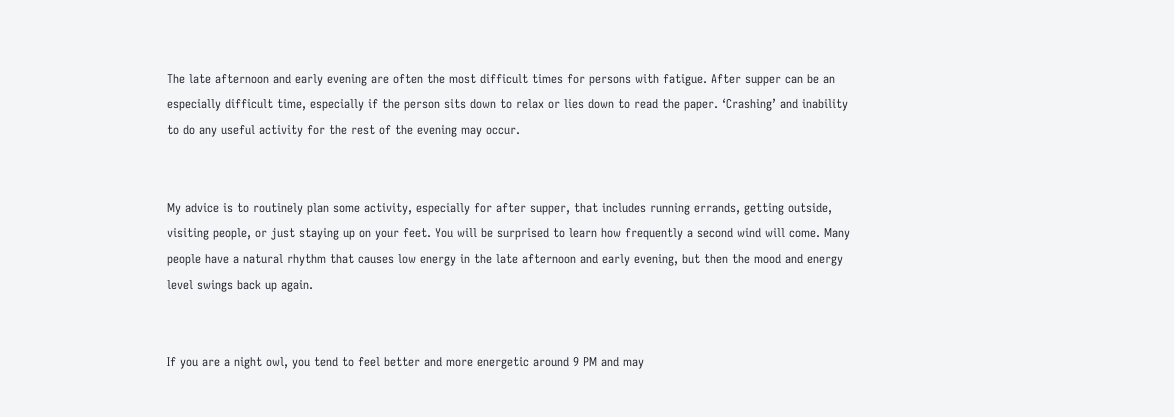The late afternoon and early evening are often the most difficult times for persons with fatigue. After supper can be an especially difficult time, especially if the person sits down to relax or lies down to read the paper. ‘Crashing’ and inability to do any useful activity for the rest of the evening may occur.


My advice is to routinely plan some activity, especially for after supper, that includes running errands, getting outside, visiting people, or just staying up on your feet. You will be surprised to learn how frequently a second wind will come. Many people have a natural rhythm that causes low energy in the late afternoon and early evening, but then the mood and energy level swings back up again.


If you are a night owl, you tend to feel better and more energetic around 9 PM and may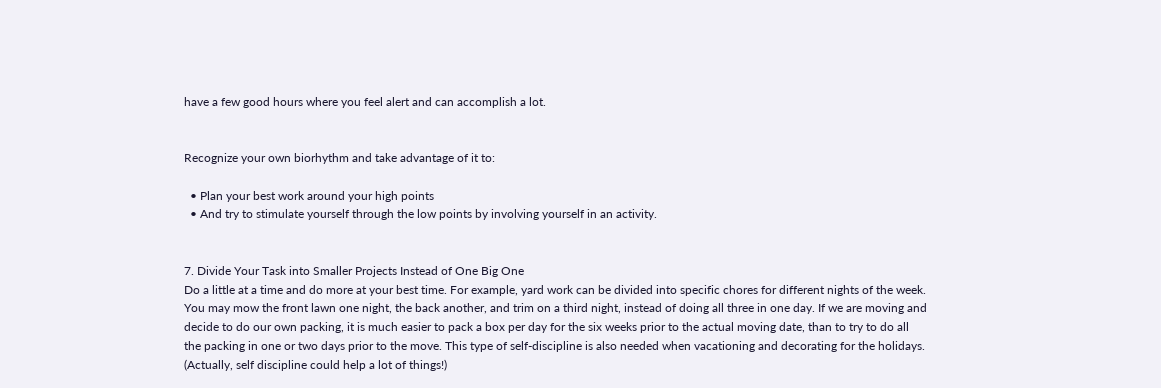have a few good hours where you feel alert and can accomplish a lot.


Recognize your own biorhythm and take advantage of it to:

  • Plan your best work around your high points
  • And try to stimulate yourself through the low points by involving yourself in an activity.


7. Divide Your Task into Smaller Projects Instead of One Big One
Do a little at a time and do more at your best time. For example, yard work can be divided into specific chores for different nights of the week. You may mow the front lawn one night, the back another, and trim on a third night, instead of doing all three in one day. If we are moving and decide to do our own packing, it is much easier to pack a box per day for the six weeks prior to the actual moving date, than to try to do all the packing in one or two days prior to the move. This type of self-discipline is also needed when vacationing and decorating for the holidays. (Actually, self discipline could help a lot of things!)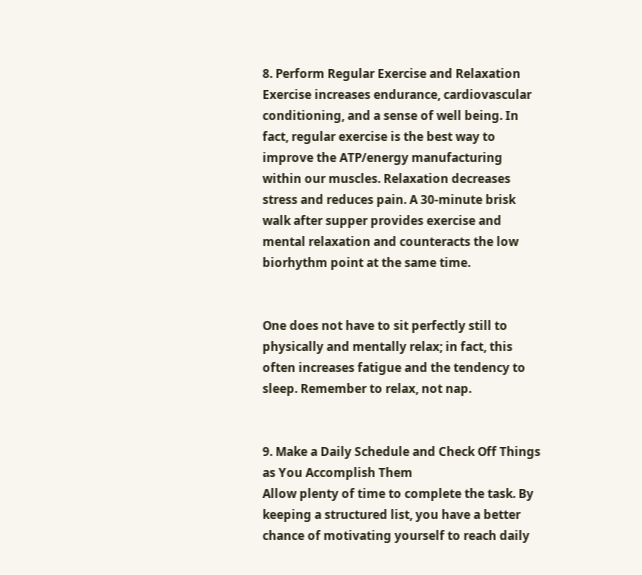8. Perform Regular Exercise and Relaxation
Exercise increases endurance, cardiovascular conditioning, and a sense of well being. In fact, regular exercise is the best way to improve the ATP/energy manufacturing within our muscles. Relaxation decreases stress and reduces pain. A 30-minute brisk walk after supper provides exercise and mental relaxation and counteracts the low biorhythm point at the same time.


One does not have to sit perfectly still to physically and mentally relax; in fact, this often increases fatigue and the tendency to sleep. Remember to relax, not nap.


9. Make a Daily Schedule and Check Off Things as You Accomplish Them
Allow plenty of time to complete the task. By keeping a structured list, you have a better chance of motivating yourself to reach daily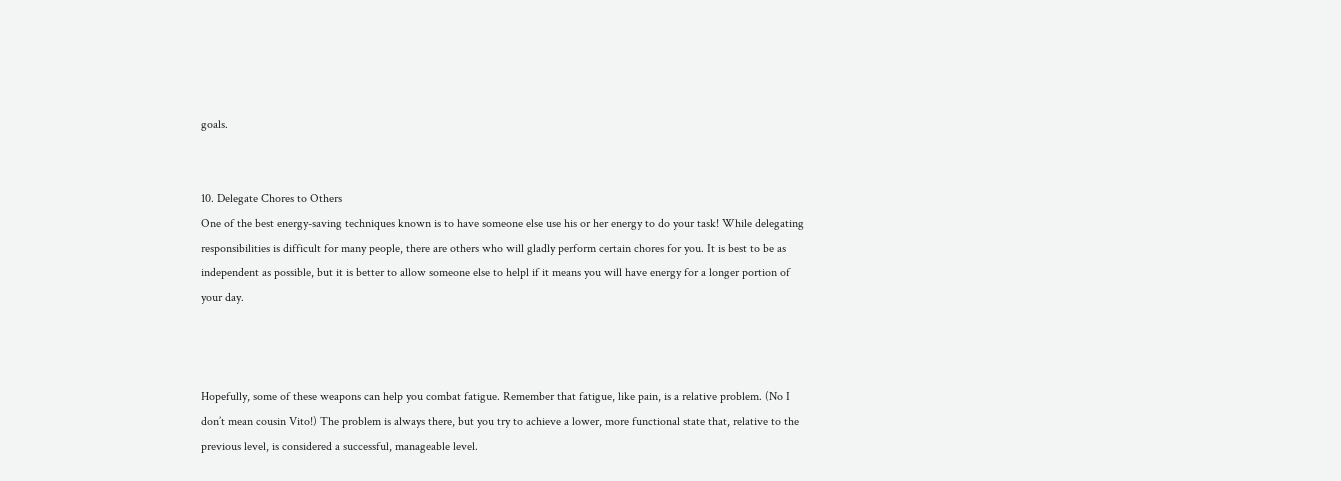goals.


10. Delegate Chores to Others
One of the best energy-saving techniques known is to have someone else use his or her energy to do your task! While delegating responsibilities is difficult for many people, there are others who will gladly perform certain chores for you. It is best to be as independent as possible, but it is better to allow someone else to helpl if it means you will have energy for a longer portion of your day.



Hopefully, some of these weapons can help you combat fatigue. Remember that fatigue, like pain, is a relative problem. (No I don’t mean cousin Vito!) The problem is always there, but you try to achieve a lower, more functional state that, relative to the previous level, is considered a successful, manageable level.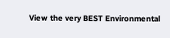View the very BEST Environmental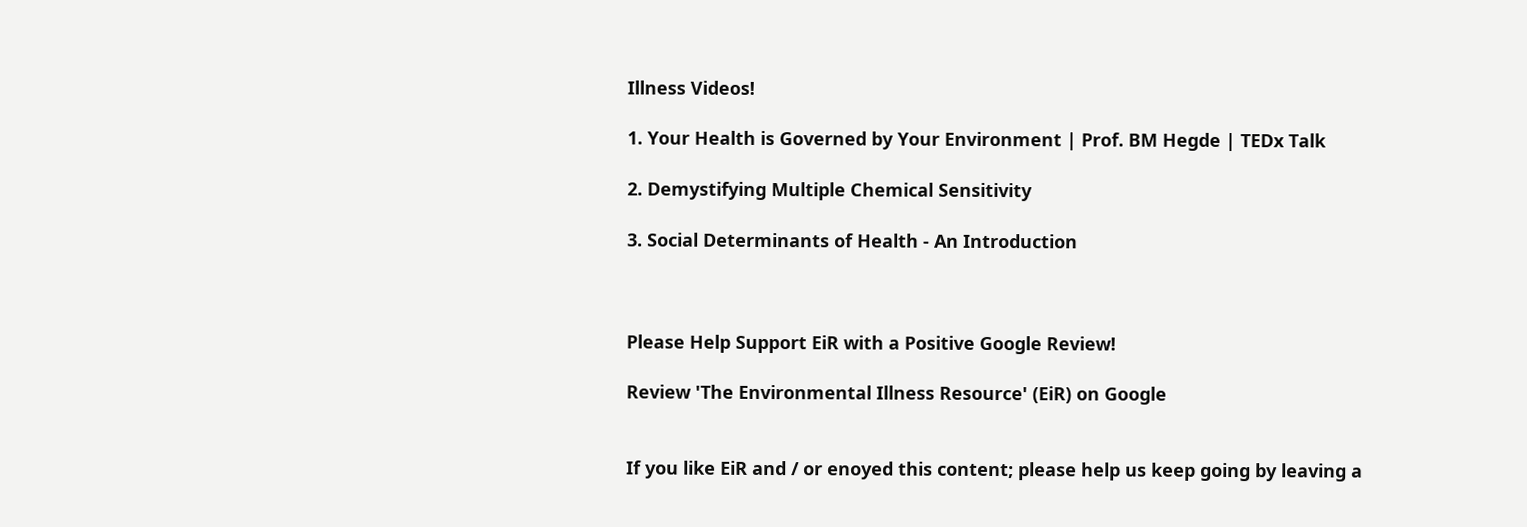Illness Videos!

1. Your Health is Governed by Your Environment | Prof. BM Hegde | TEDx Talk

2. Demystifying Multiple Chemical Sensitivity

3. Social Determinants of Health - An Introduction



Please Help Support EiR with a Positive Google Review!

Review 'The Environmental Illness Resource' (EiR) on Google


If you like EiR and / or enoyed this content; please help us keep going by leaving a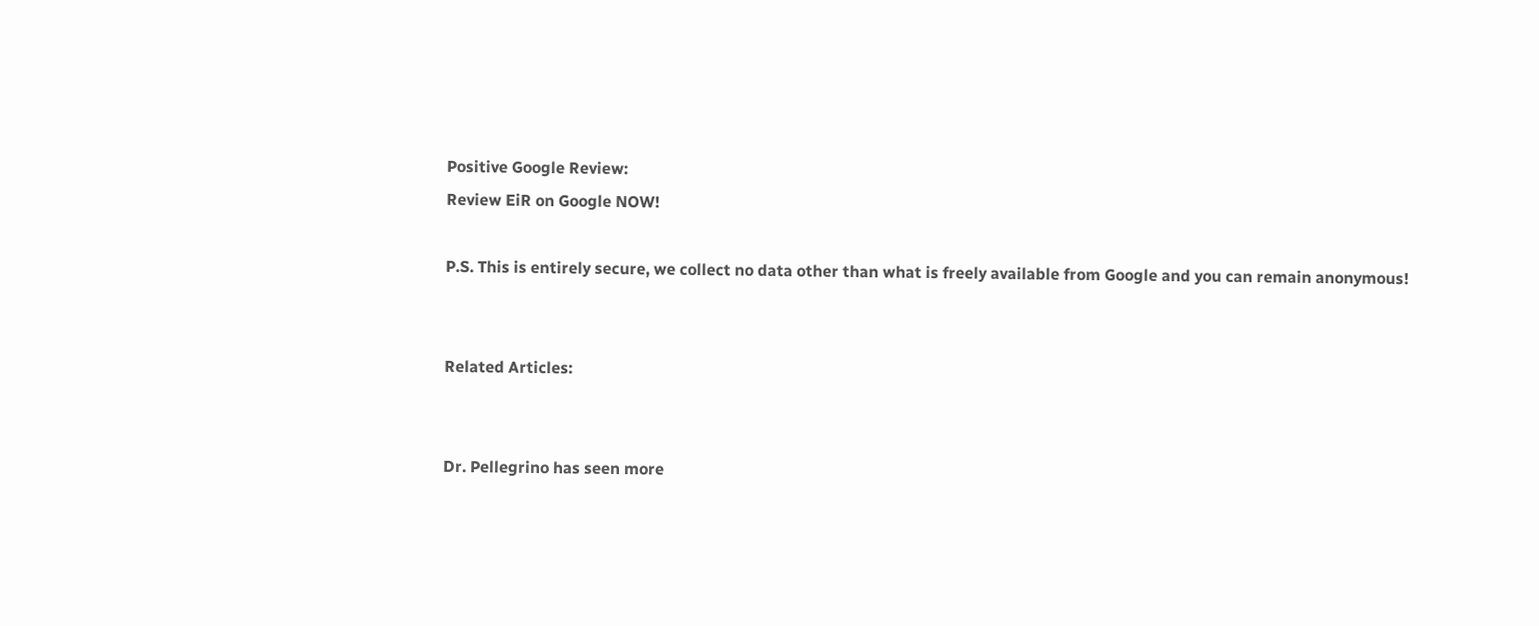Positive Google Review:
Review EiR on Google NOW!

P.S. This is entirely secure, we collect no data other than what is freely available from Google and you can remain anonymous!


Related Articles:


Dr. Pellegrino has seen more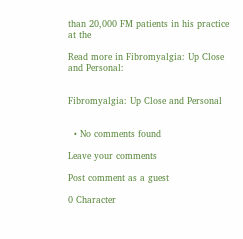than 20,000 FM patients in his practice at the

Read more in Fibromyalgia: Up Close and Personal:


Fibromyalgia: Up Close and Personal


  • No comments found

Leave your comments

Post comment as a guest

0 Character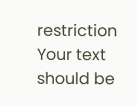restriction
Your text should be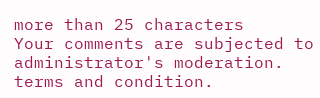more than 25 characters
Your comments are subjected to administrator's moderation.
terms and condition.